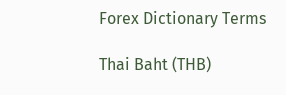Forex Dictionary Terms

Thai Baht (THB)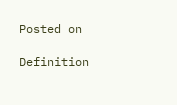Posted on

Definition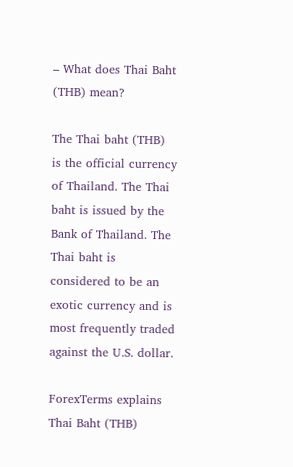– What does Thai Baht (THB) mean?

The Thai baht (THB) is the official currency of Thailand. The Thai baht is issued by the Bank of Thailand. The Thai baht is considered to be an exotic currency and is most frequently traded against the U.S. dollar.

ForexTerms explains Thai Baht (THB)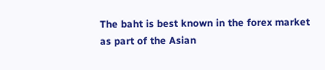The baht is best known in the forex market as part of the Asian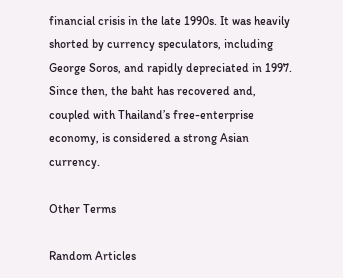financial crisis in the late 1990s. It was heavily shorted by currency speculators, including George Soros, and rapidly depreciated in 1997. Since then, the baht has recovered and, coupled with Thailand’s free-enterprise economy, is considered a strong Asian currency.

Other Terms

Random Articles